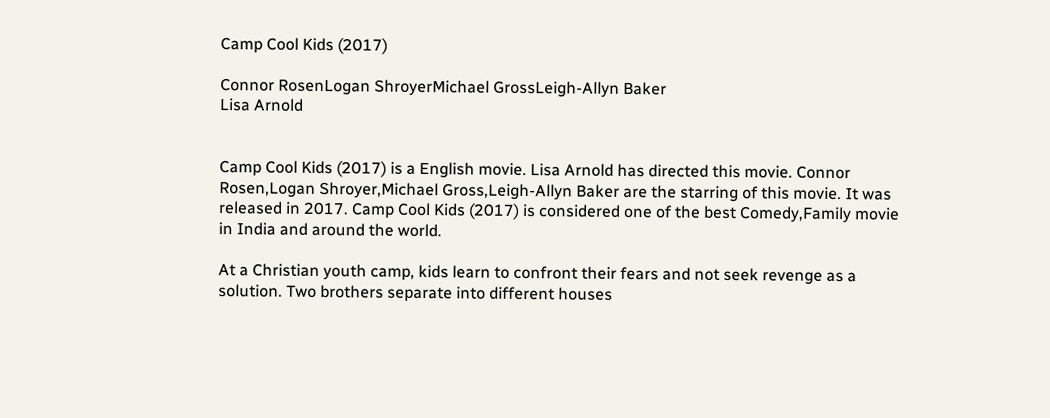Camp Cool Kids (2017)

Connor RosenLogan ShroyerMichael GrossLeigh-Allyn Baker
Lisa Arnold


Camp Cool Kids (2017) is a English movie. Lisa Arnold has directed this movie. Connor Rosen,Logan Shroyer,Michael Gross,Leigh-Allyn Baker are the starring of this movie. It was released in 2017. Camp Cool Kids (2017) is considered one of the best Comedy,Family movie in India and around the world.

At a Christian youth camp, kids learn to confront their fears and not seek revenge as a solution. Two brothers separate into different houses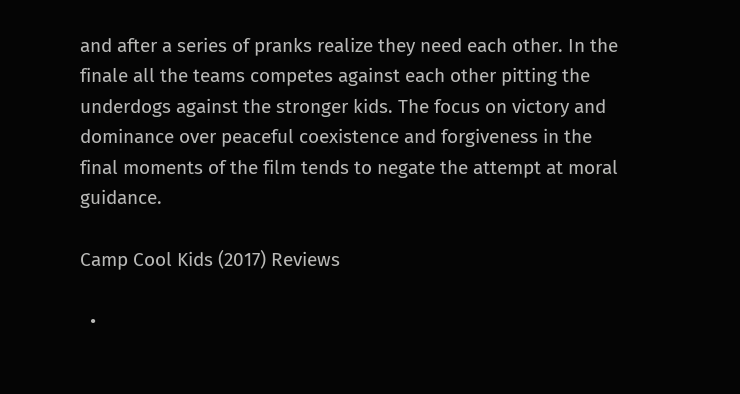and after a series of pranks realize they need each other. In the finale all the teams competes against each other pitting the underdogs against the stronger kids. The focus on victory and dominance over peaceful coexistence and forgiveness in the final moments of the film tends to negate the attempt at moral guidance.

Camp Cool Kids (2017) Reviews

  •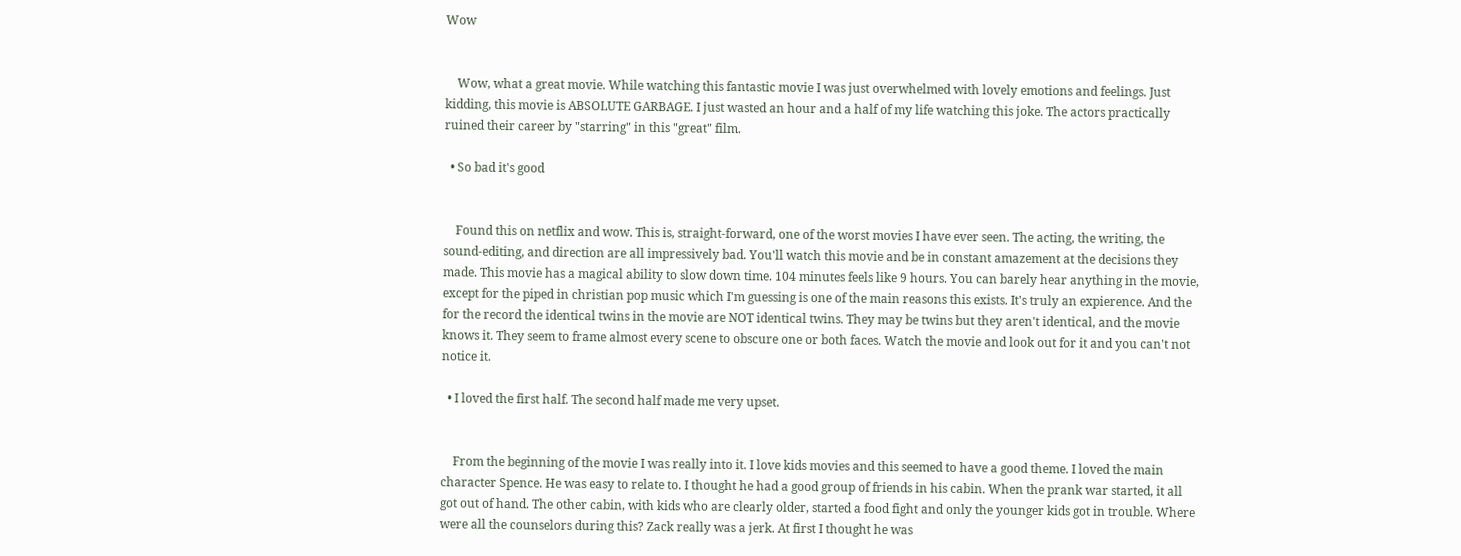Wow


    Wow, what a great movie. While watching this fantastic movie I was just overwhelmed with lovely emotions and feelings. Just kidding, this movie is ABSOLUTE GARBAGE. I just wasted an hour and a half of my life watching this joke. The actors practically ruined their career by "starring" in this "great" film.

  • So bad it's good


    Found this on netflix and wow. This is, straight-forward, one of the worst movies I have ever seen. The acting, the writing, the sound-editing, and direction are all impressively bad. You'll watch this movie and be in constant amazement at the decisions they made. This movie has a magical ability to slow down time. 104 minutes feels like 9 hours. You can barely hear anything in the movie, except for the piped in christian pop music which I'm guessing is one of the main reasons this exists. It's truly an expierence. And the for the record the identical twins in the movie are NOT identical twins. They may be twins but they aren't identical, and the movie knows it. They seem to frame almost every scene to obscure one or both faces. Watch the movie and look out for it and you can't not notice it.

  • I loved the first half. The second half made me very upset.


    From the beginning of the movie I was really into it. I love kids movies and this seemed to have a good theme. I loved the main character Spence. He was easy to relate to. I thought he had a good group of friends in his cabin. When the prank war started, it all got out of hand. The other cabin, with kids who are clearly older, started a food fight and only the younger kids got in trouble. Where were all the counselors during this? Zack really was a jerk. At first I thought he was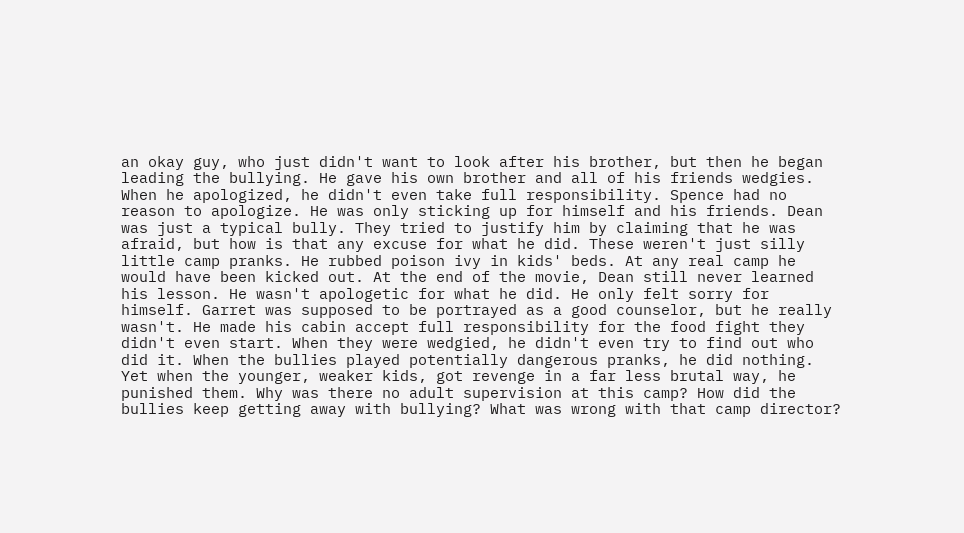an okay guy, who just didn't want to look after his brother, but then he began leading the bullying. He gave his own brother and all of his friends wedgies. When he apologized, he didn't even take full responsibility. Spence had no reason to apologize. He was only sticking up for himself and his friends. Dean was just a typical bully. They tried to justify him by claiming that he was afraid, but how is that any excuse for what he did. These weren't just silly little camp pranks. He rubbed poison ivy in kids' beds. At any real camp he would have been kicked out. At the end of the movie, Dean still never learned his lesson. He wasn't apologetic for what he did. He only felt sorry for himself. Garret was supposed to be portrayed as a good counselor, but he really wasn't. He made his cabin accept full responsibility for the food fight they didn't even start. When they were wedgied, he didn't even try to find out who did it. When the bullies played potentially dangerous pranks, he did nothing. Yet when the younger, weaker kids, got revenge in a far less brutal way, he punished them. Why was there no adult supervision at this camp? How did the bullies keep getting away with bullying? What was wrong with that camp director?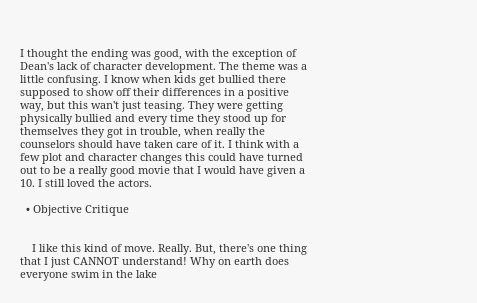I thought the ending was good, with the exception of Dean's lack of character development. The theme was a little confusing. I know when kids get bullied there supposed to show off their differences in a positive way, but this wan't just teasing. They were getting physically bullied and every time they stood up for themselves they got in trouble, when really the counselors should have taken care of it. I think with a few plot and character changes this could have turned out to be a really good movie that I would have given a 10. I still loved the actors.

  • Objective Critique


    I like this kind of move. Really. But, there's one thing that I just CANNOT understand! Why on earth does everyone swim in the lake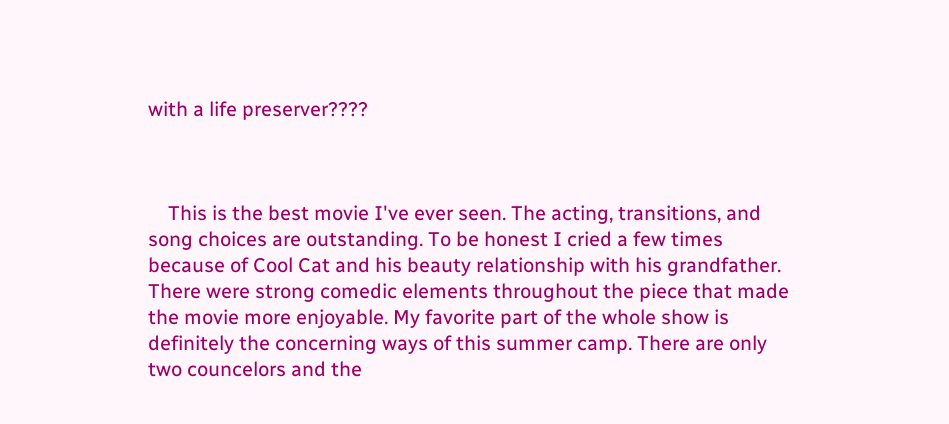with a life preserver????



    This is the best movie I've ever seen. The acting, transitions, and song choices are outstanding. To be honest I cried a few times because of Cool Cat and his beauty relationship with his grandfather. There were strong comedic elements throughout the piece that made the movie more enjoyable. My favorite part of the whole show is definitely the concerning ways of this summer camp. There are only two councelors and the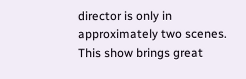director is only in approximately two scenes. This show brings great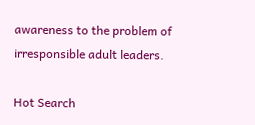awareness to the problem of irresponsible adult leaders.

Hot Search